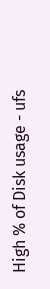High % of Disk usage - ufs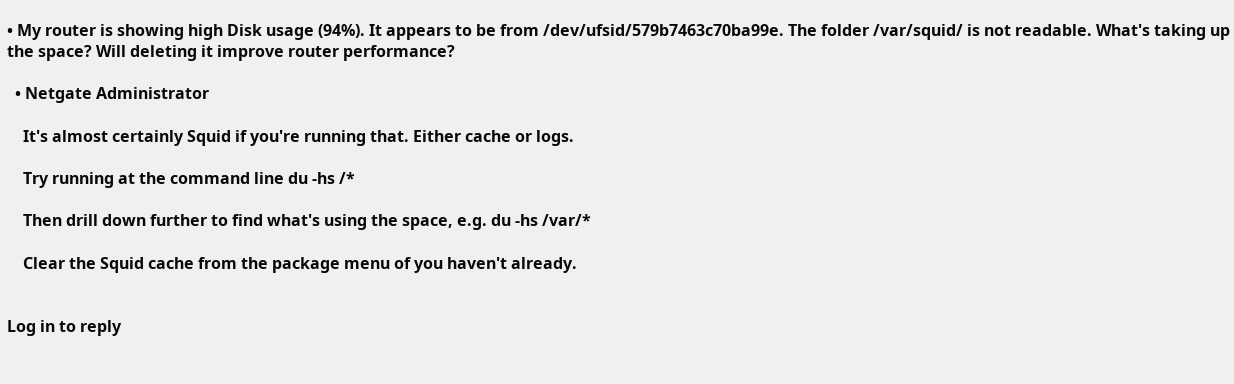• My router is showing high Disk usage (94%). It appears to be from /dev/ufsid/579b7463c70ba99e. The folder /var/squid/ is not readable. What's taking up the space? Will deleting it improve router performance?

  • Netgate Administrator

    It's almost certainly Squid if you're running that. Either cache or logs.

    Try running at the command line du -hs /*

    Then drill down further to find what's using the space, e.g. du -hs /var/*

    Clear the Squid cache from the package menu of you haven't already.


Log in to reply